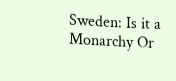Sweden: Is it a Monarchy Or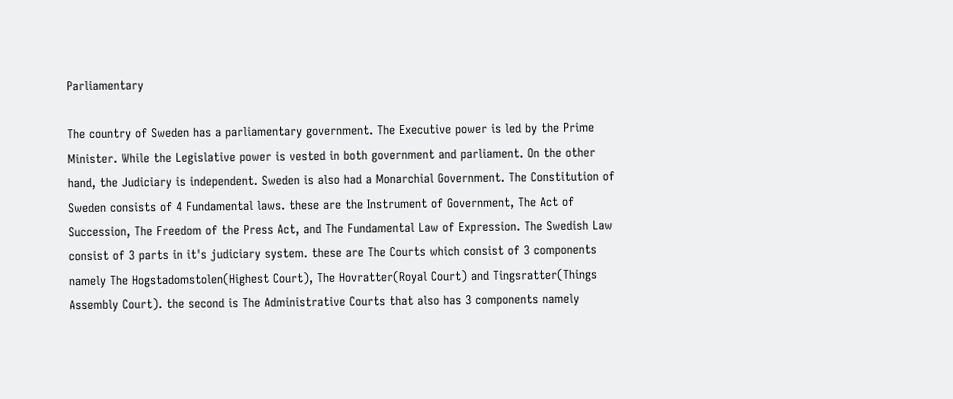Parliamentary

The country of Sweden has a parliamentary government. The Executive power is led by the Prime Minister. While the Legislative power is vested in both government and parliament. On the other hand, the Judiciary is independent. Sweden is also had a Monarchial Government. The Constitution of Sweden consists of 4 Fundamental laws. these are the Instrument of Government, The Act of Succession, The Freedom of the Press Act, and The Fundamental Law of Expression. The Swedish Law consist of 3 parts in it's judiciary system. these are The Courts which consist of 3 components namely The Hogstadomstolen(Highest Court), The Hovratter(Royal Court) and Tingsratter(Things Assembly Court). the second is The Administrative Courts that also has 3 components namely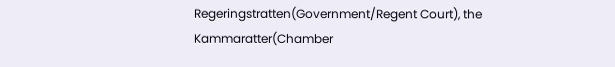Regeringstratten(Government/Regent Court), the Kammaratter(Chamber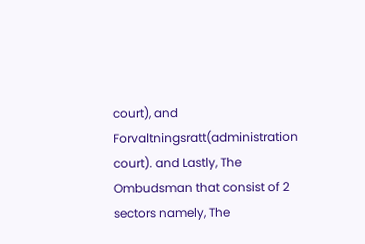court), and Forvaltningsratt(administration court). and Lastly, The Ombudsman that consist of 2 sectors namely, The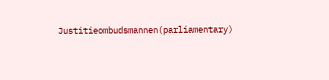Justitieombudsmannen(parliamentary)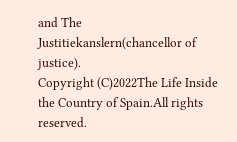and The Justitiekanslern(chancellor of justice).
Copyright (C)2022The Life Inside the Country of Spain.All rights reserved.